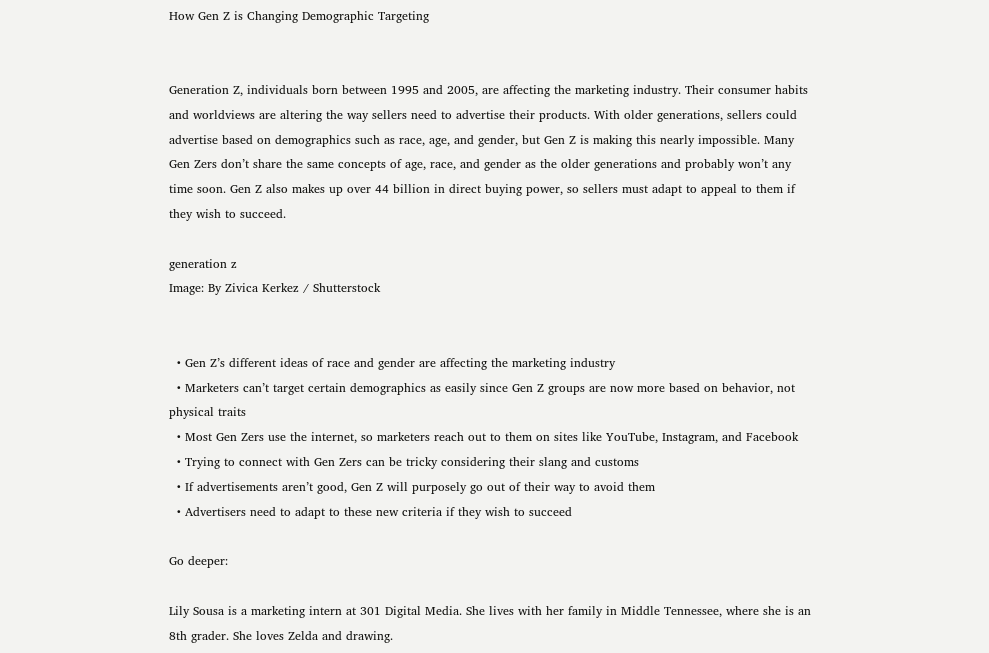How Gen Z is Changing Demographic Targeting


Generation Z, individuals born between 1995 and 2005, are affecting the marketing industry. Their consumer habits and worldviews are altering the way sellers need to advertise their products. With older generations, sellers could advertise based on demographics such as race, age, and gender, but Gen Z is making this nearly impossible. Many Gen Zers don’t share the same concepts of age, race, and gender as the older generations and probably won’t any time soon. Gen Z also makes up over 44 billion in direct buying power, so sellers must adapt to appeal to them if they wish to succeed.

generation z
Image: By Zivica Kerkez / Shutterstock


  • Gen Z’s different ideas of race and gender are affecting the marketing industry
  • Marketers can’t target certain demographics as easily since Gen Z groups are now more based on behavior, not physical traits
  • Most Gen Zers use the internet, so marketers reach out to them on sites like YouTube, Instagram, and Facebook
  • Trying to connect with Gen Zers can be tricky considering their slang and customs
  • If advertisements aren’t good, Gen Z will purposely go out of their way to avoid them
  • Advertisers need to adapt to these new criteria if they wish to succeed

Go deeper:

Lily Sousa is a marketing intern at 301 Digital Media. She lives with her family in Middle Tennessee, where she is an 8th grader. She loves Zelda and drawing.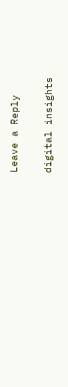Leave a Reply

digital insights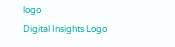logo
Digital Insights Logo